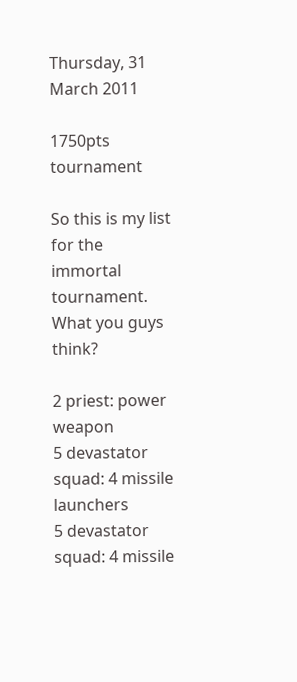Thursday, 31 March 2011

1750pts tournament

So this is my list for the immortal tournament. What you guys think?

2 priest: power weapon
5 devastator squad: 4 missile launchers
5 devastator squad: 4 missile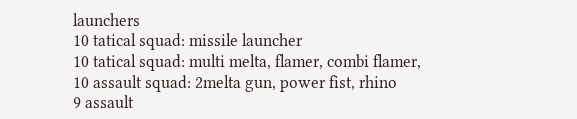launchers
10 tatical squad: missile launcher
10 tatical squad: multi melta, flamer, combi flamer,
10 assault squad: 2melta gun, power fist, rhino
9 assault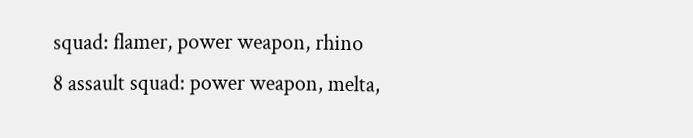squad: flamer, power weapon, rhino
8 assault squad: power weapon, melta,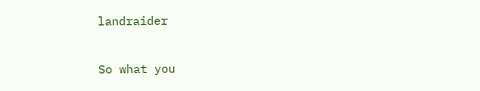landraider

So what you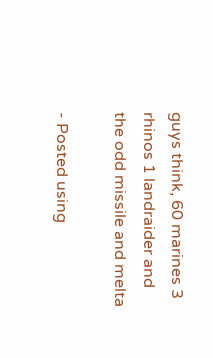guys think, 60 marines 3 rhinos 1 landraider and the odd missile and melta

- Posted using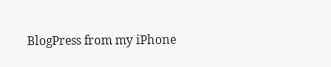BlogPress from my iPhone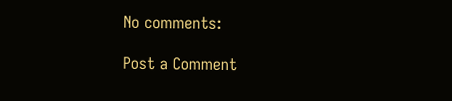No comments:

Post a Comment